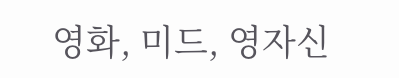영화, 미드, 영자신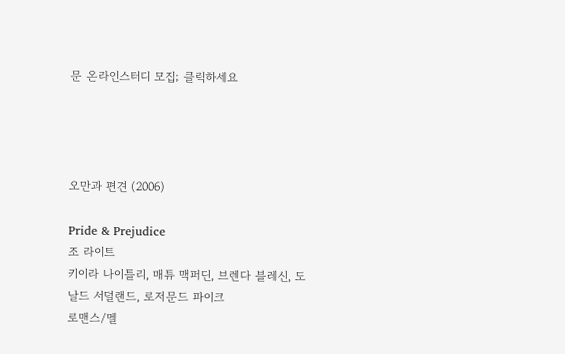문 온라인스터디 모집; 클릭하세요




오만과 편견 (2006)

Pride & Prejudice
조 라이트
키이라 나이틀리, 매튜 맥퍼딘, 브렌다 블레신, 도날드 서덜랜드, 로저문드 파이크
로맨스/멜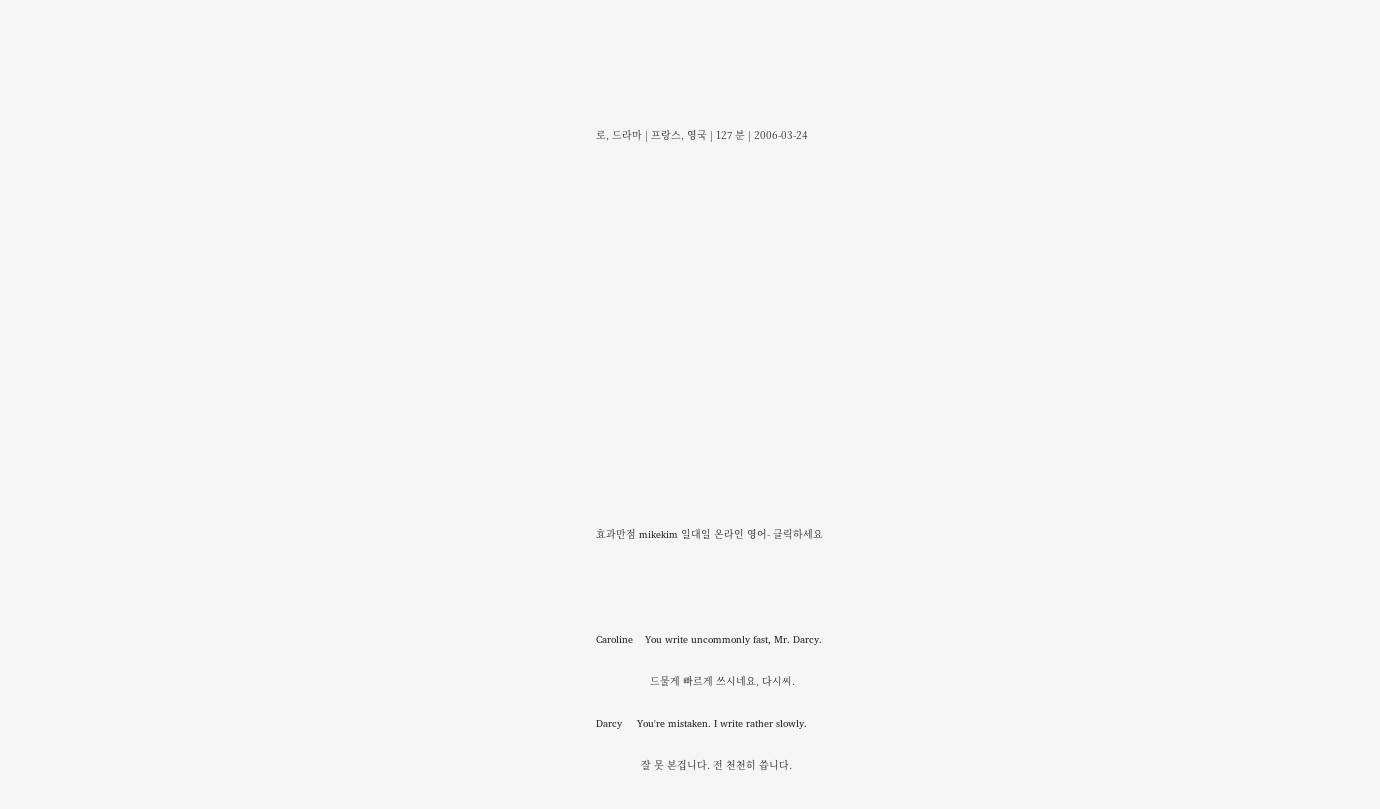로, 드라마 | 프랑스, 영국 | 127 분 | 2006-03-24


















효과만점 mikekim 일대일 온라인 영어- 클릭하세요




Caroline    You write uncommonly fast, Mr. Darcy.

                  드물게 빠르게 쓰시네요, 다시씨.

Darcy     You're mistaken. I write rather slowly.

               잘 못 본겁니다. 전 천천히 씁니다.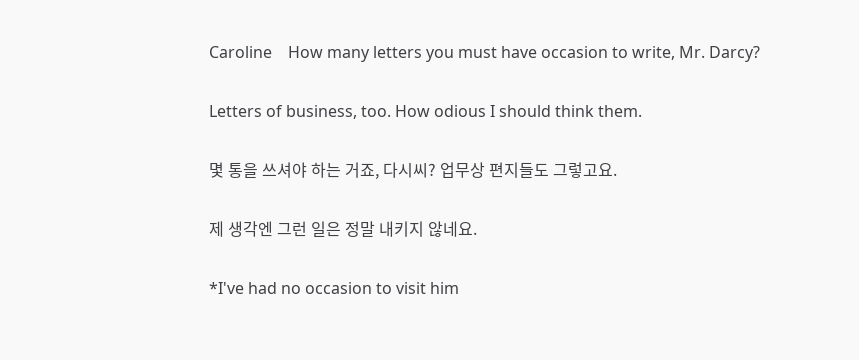Caroline    How many letters you must have occasion to write, Mr. Darcy?

Letters of business, too. How odious I should think them.

몇 통을 쓰셔야 하는 거죠, 다시씨? 업무상 편지들도 그렇고요.

제 생각엔 그런 일은 정말 내키지 않네요.

*I've had no occasion to visit him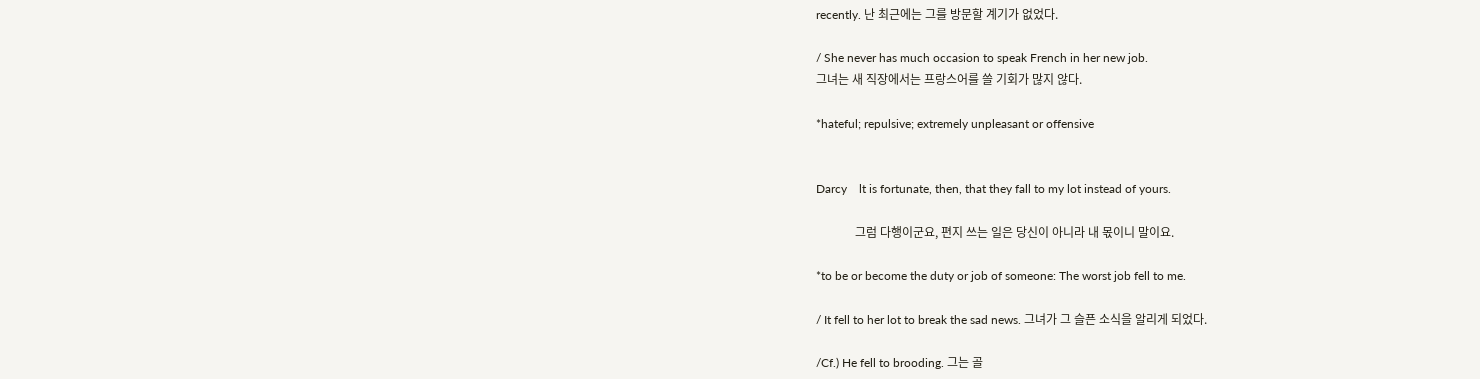recently. 난 최근에는 그를 방문할 계기가 없었다.

/ She never has much occasion to speak French in her new job.
그녀는 새 직장에서는 프랑스어를 쓸 기회가 많지 않다.

*hateful; repulsive; extremely unpleasant or offensive


Darcy    lt is fortunate, then, that they fall to my lot instead of yours.

             그럼 다행이군요, 편지 쓰는 일은 당신이 아니라 내 몫이니 말이요.

*to be or become the duty or job of someone: The worst job fell to me.

/ It fell to her lot to break the sad news. 그녀가 그 슬픈 소식을 알리게 되었다.

/Cf.) He fell to brooding. 그는 골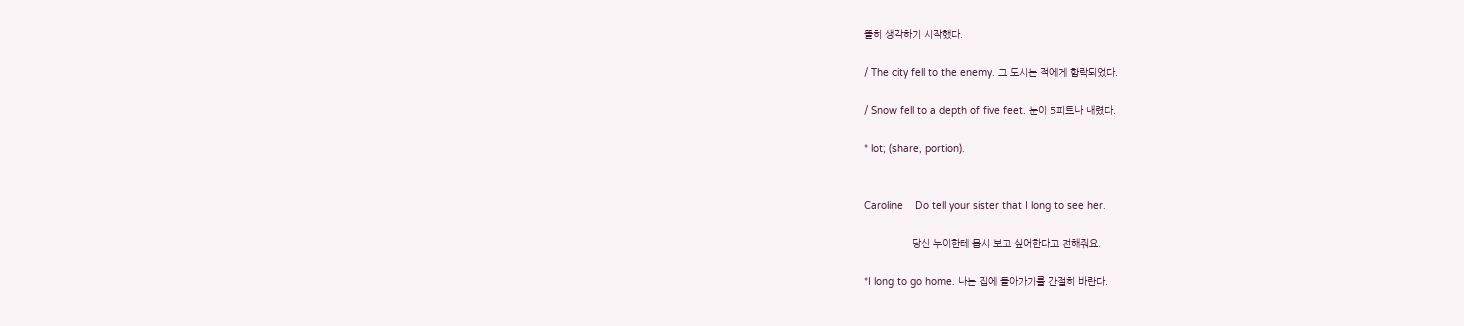똘히 생각하기 시작했다.

/ The city fell to the enemy. 그 도시는 적에게 함락되었다.

/ Snow fell to a depth of five feet. 눈이 5피트나 내렸다.

* lot; (share, portion).


Caroline    Do tell your sister that I long to see her.

                당신 누이한테 몹시 보고 싶어한다고 전해줘요.

*I long to go home. 나는 집에 돌아가기를 간절히 바란다.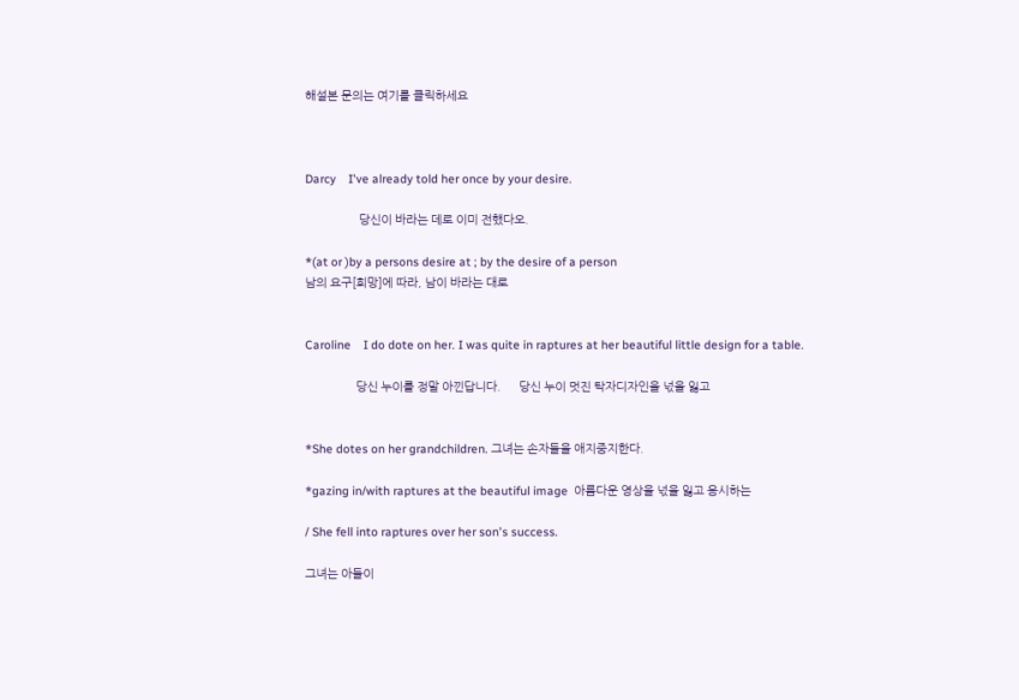해설본 문의는 여기를 클릭하세요



Darcy    I've already told her once by your desire.

                  당신이 바라는 데로 이미 전했다오.

*(at or )by a persons desire at ; by the desire of a person
남의 요구[희망]에 따라, 남이 바라는 대로


Caroline    I do dote on her. I was quite in raptures at her beautiful little design for a table.

                 당신 누이를 정말 아낀답니다.      당신 누이 멋진 탁자디자인을 넋을 잃고


*She dotes on her grandchildren. 그녀는 손자들을 애지중지한다.

*gazing in/with raptures at the beautiful image  아름다운 영상을 넋을 잃고 응시하는

/ She fell into raptures over her son's success.

그녀는 아들이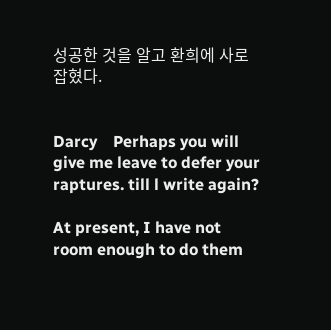성공한 것을 알고 환희에 사로잡혔다.


Darcy    Perhaps you will give me leave to defer your raptures. till l write again?

At present, I have not room enough to do them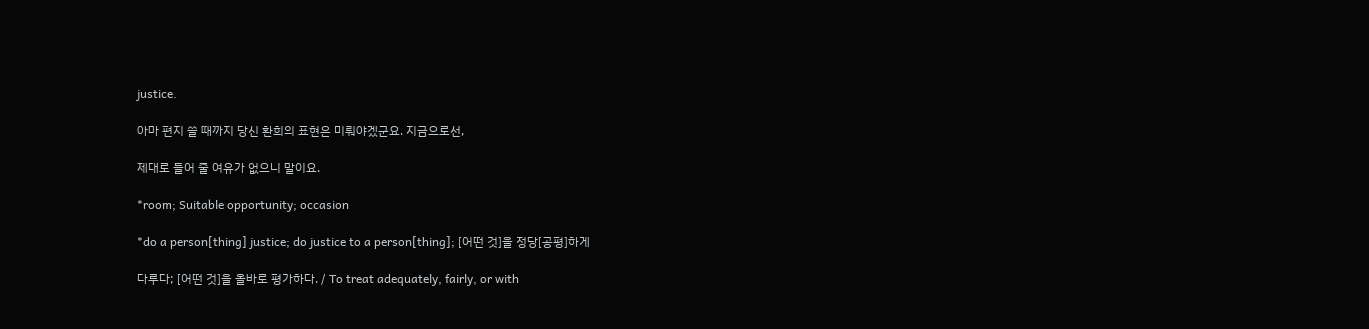justice.

아마 편지 쓸 때까지 당신 환희의 표현은 미뤄야겠군요. 지금으로선,

제대로 들어 줄 여유가 없으니 말이요.

*room; Suitable opportunity; occasion

*do a person[thing] justice; do justice to a person[thing]; [어떤 것]을 정당[공평]하게

다루다; [어떤 것]을 올바로 평가하다. / To treat adequately, fairly, or with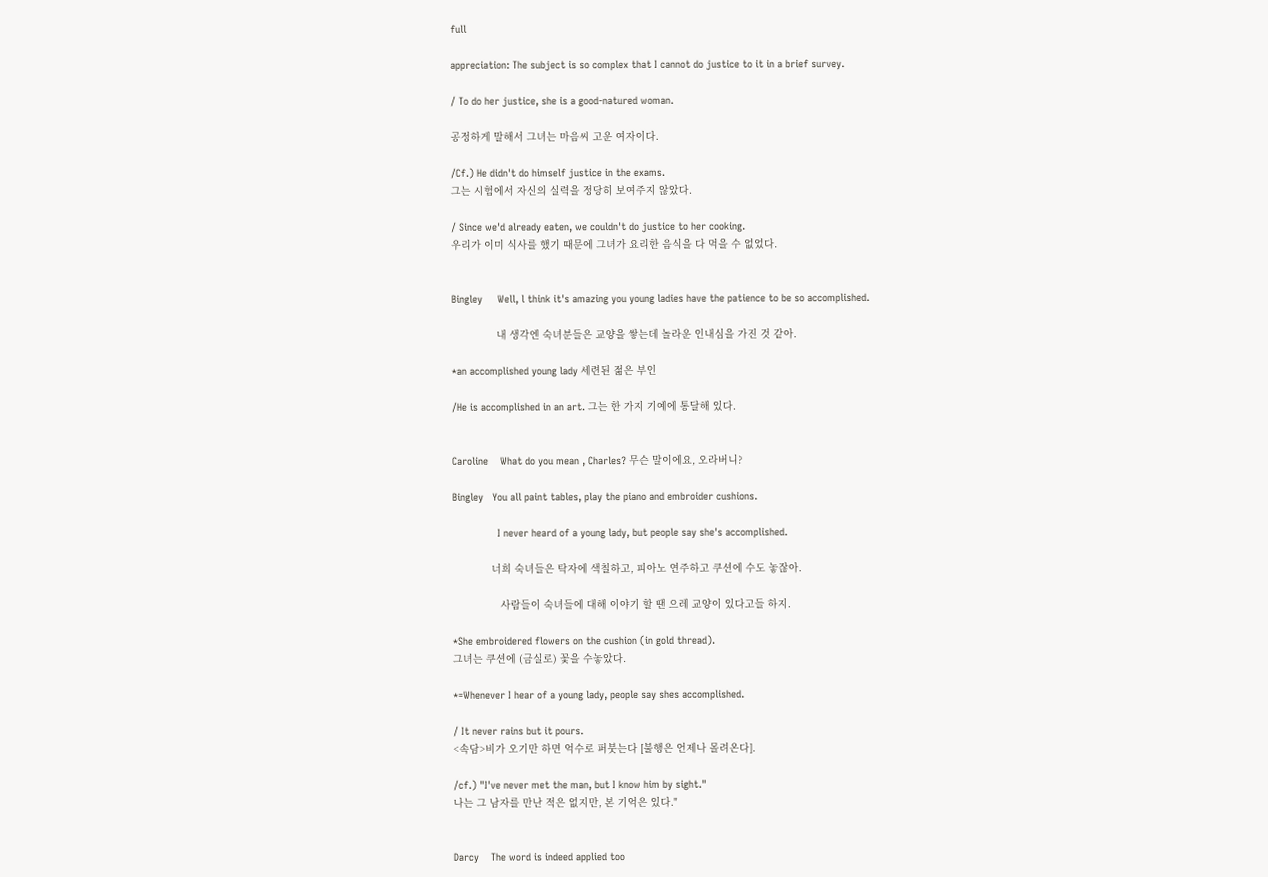full

appreciation: The subject is so complex that I cannot do justice to it in a brief survey.

/ To do her justice, she is a good-natured woman.

공정하게 말해서 그녀는 마음씨 고운 여자이다.

/Cf.) He didn't do himself justice in the exams.
그는 시험에서 자신의 실력을 정당히 보여주지 않았다.

/ Since we'd already eaten, we couldn't do justice to her cooking.
우리가 이미 식사를 했기 때문에 그녀가 요리한 음식을 다 먹을 수 없었다.


Bingley     Well, l think it's amazing you young ladies have the patience to be so accomplished.

               내 생각엔 숙녀분들은 교양을 쌓는데 놀라운 인내심을 가진 것 같아.

*an accomplished young lady 세련된 젊은 부인

/He is accomplished in an art. 그는 한 가지 기예에 통달해 있다.


Caroline    What do you mean , Charles? 무슨 말이에요, 오라버니?

Bingley   You all paint tables, play the piano and embroider cushions.

               I never heard of a young lady, but people say she's accomplished.

             너희 숙녀들은 탁자에 색칠하고, 피아노 연주하고 쿠션에 수도 놓잖아.

                사람들이 숙녀들에 대해 이야기 할 땐 으레 교양이 있다고들 하지.

*She embroidered flowers on the cushion (in gold thread).
그녀는 쿠션에 (금실로) 꽃을 수놓았다.

*=Whenever I hear of a young lady, people say shes accomplished.

/ It never rains but it pours.
<속담>비가 오기만 하면 억수로 퍼붓는다 [불행은 언제나 몰려온다].

/cf.) "I've never met the man, but I know him by sight."
나는 그 남자를 만난 적은 없지만, 본 기억은 있다."


Darcy    The word is indeed applied too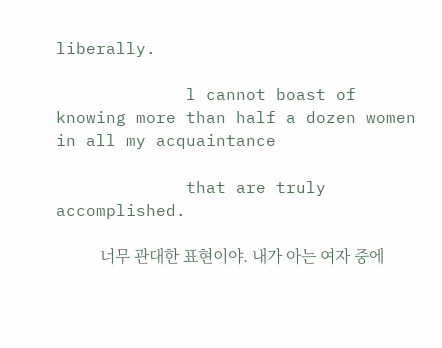liberally.

             l cannot boast of knowing more than half a dozen women in all my acquaintance

             that are truly accomplished.

           너무 관대한 표현이야. 내가 아는 여자 중에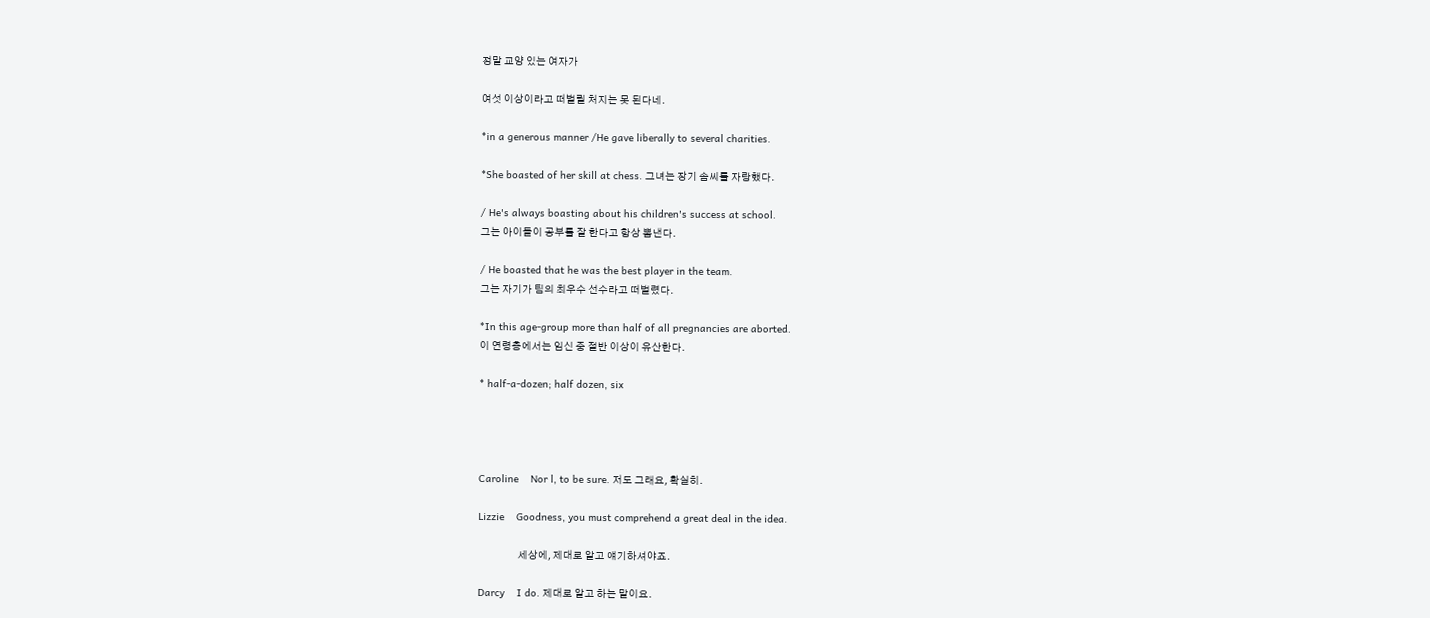정말 교양 있는 여자가

여섯 이상이라고 떠벌릴 처지는 못 된다네.

*in a generous manner /He gave liberally to several charities.

*She boasted of her skill at chess. 그녀는 장기 솜씨를 자랑했다.

/ He's always boasting about his children's success at school.
그는 아이들이 공부를 잘 한다고 항상 뽐낸다.

/ He boasted that he was the best player in the team.
그는 자기가 팀의 최우수 선수라고 떠벌렸다.

*In this age-group more than half of all pregnancies are aborted.
이 연령층에서는 임신 중 절반 이상이 유산한다.

* half-a-dozen; half dozen, six




Caroline    Nor l, to be sure. 저도 그래요, 확실히.

Lizzie    Goodness, you must comprehend a great deal in the idea.

                    세상에, 제대로 알고 얘기하셔야죠.

Darcy    I do. 제대로 알고 하는 말이요.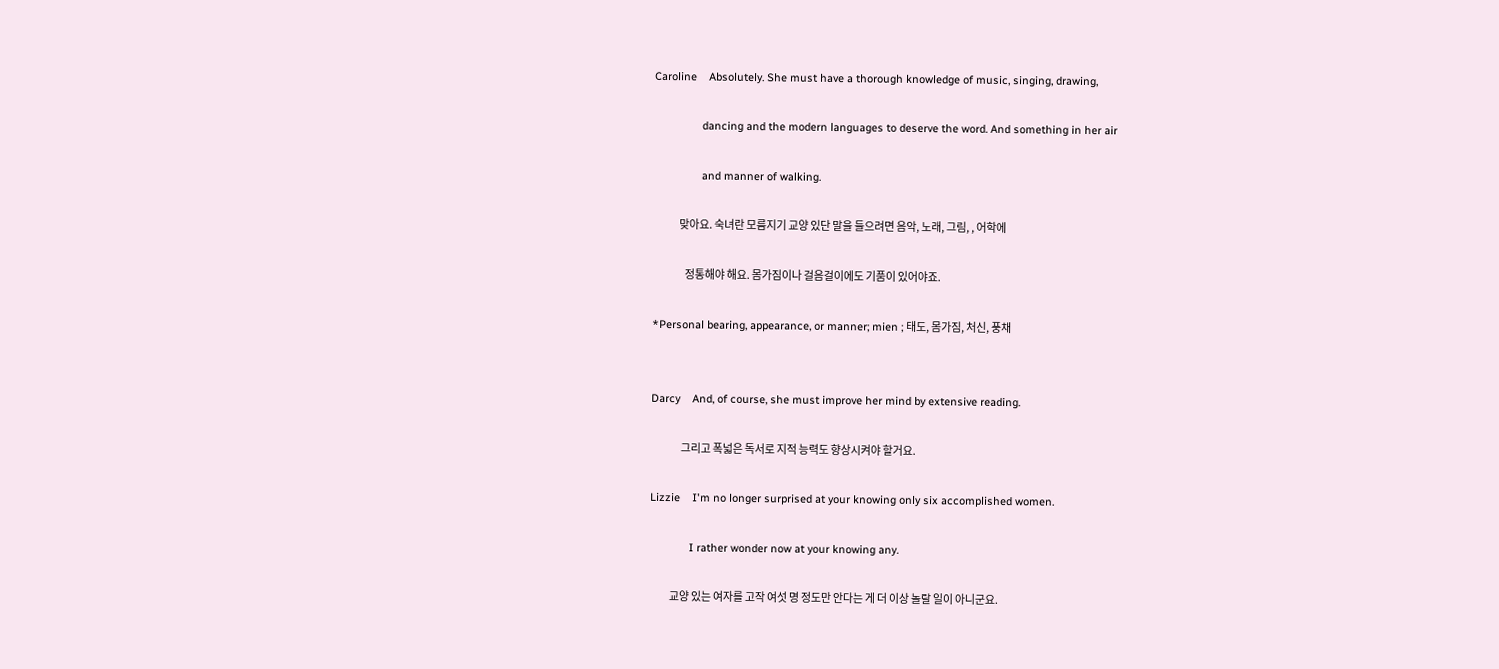Caroline    Absolutely. She must have a thorough knowledge of music, singing, drawing,

                dancing and the modern languages to deserve the word. And something in her air

                and manner of walking.

             맞아요. 숙녀란 모름지기 교양 있단 말을 들으려면 음악, 노래, 그림, , 어학에

                정통해야 해요. 몸가짐이나 걸음걸이에도 기품이 있어야죠.

*Personal bearing, appearance, or manner; mien ; 태도, 몸가짐, 처신, 풍채


Darcy    And, of course, she must improve her mind by extensive reading.

               그리고 폭넓은 독서로 지적 능력도 향상시켜야 할거요.

Lizzie    I'm no longer surprised at your knowing only six accomplished women.

             I rather wonder now at your knowing any.

          교양 있는 여자를 고작 여섯 명 정도만 안다는 게 더 이상 놀랄 일이 아니군요.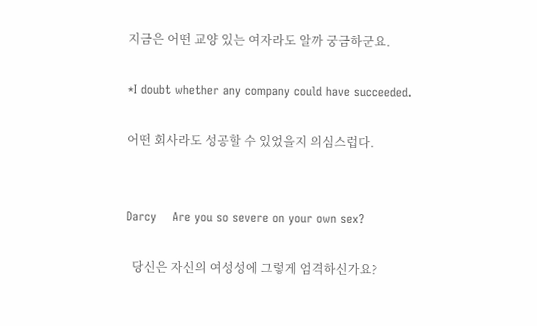지금은 어떤 교양 있는 여자라도 알까 궁금하군요.

*I doubt whether any company could have succeeded.

어떤 회사라도 성공할 수 있었을지 의심스럽다.


Darcy    Are you so severe on your own sex?

  당신은 자신의 여성성에 그렇게 엄격하신가요?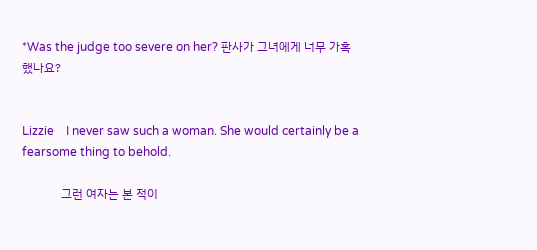*Was the judge too severe on her? 판사가 그녀에게 너무 가혹했나요?


Lizzie    I never saw such a woman. She would certainly be a fearsome thing to behold.

             그런 여자는 본 적이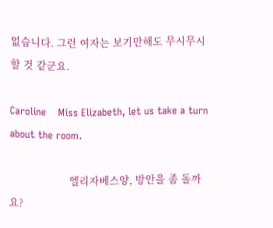없습니다. 그런 여자는 보기만해도 무시무시할 것 같군요.

Caroline    Miss Elizabeth, let us take a turn about the room.

                    엘리자베스양, 방안을 좀 돌까요?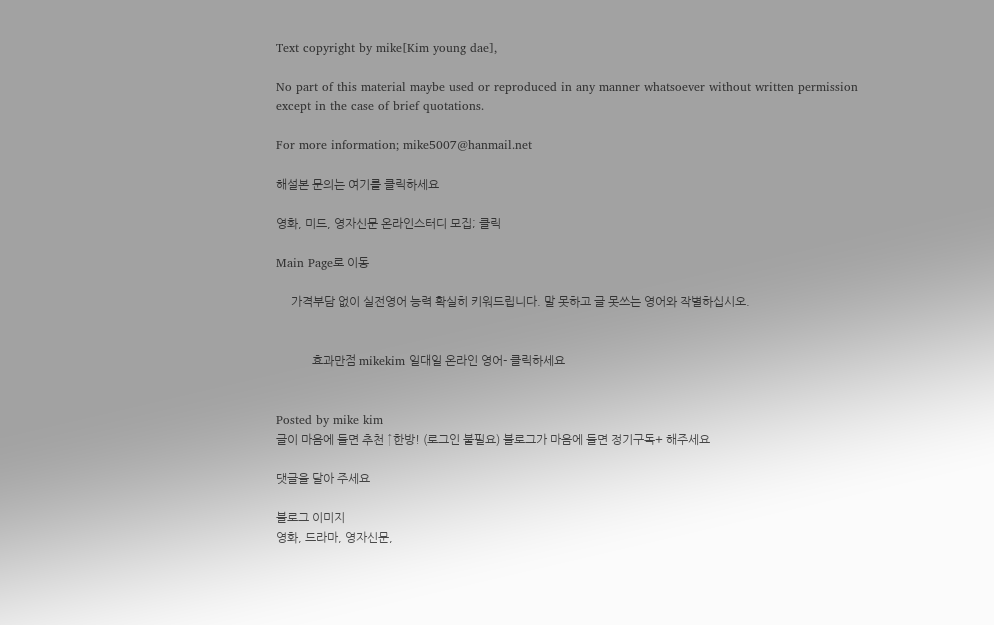Text copyright by mike[Kim young dae],

No part of this material maybe used or reproduced in any manner whatsoever without written permission
except in the case of brief quotations.

For more information; mike5007@hanmail.net

해설본 문의는 여기를 클릭하세요

영화, 미드, 영자신문 온라인스터디 모집; 클릭

Main Page로 이동

     가격부담 없이 실전영어 능력 확실히 키워드립니다. 말 못하고 글 못쓰는 영어와 작별하십시오.


            효과만점 mikekim 일대일 온라인 영어- 클릭하세요


Posted by mike kim
글이 마음에 들면 추천 ↑한방! (로그인 불필요) 블로그가 마음에 들면 정기구독+ 해주세요

댓글을 달아 주세요

블로그 이미지
영화, 드라마, 영자신문,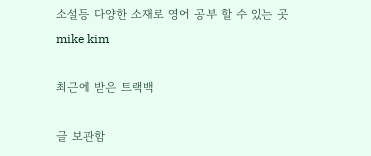소설등 다양한 소재로 영어 공부 할 수 있는 곳
mike kim

최근에 받은 트랙백

글 보관함